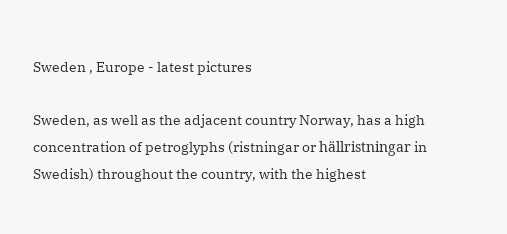Sweden , Europe - latest pictures

Sweden, as well as the adjacent country Norway, has a high concentration of petroglyphs (ristningar or hällristningar in Swedish) throughout the country, with the highest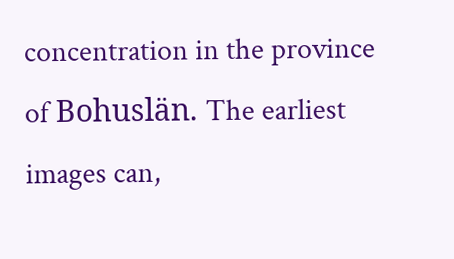concentration in the province of Bohuslän. The earliest images can,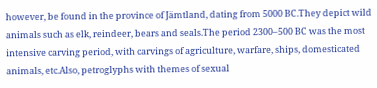however, be found in the province of Jämtland, dating from 5000 BC.They depict wild animals such as elk, reindeer, bears and seals.The period 2300–500 BC was the most intensive carving period, with carvings of agriculture, warfare, ships, domesticated animals, etc.Also, petroglyphs with themes of sexual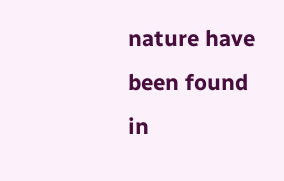nature have been found in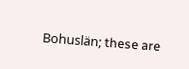Bohuslän; these are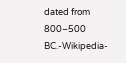dated from 800–500 BC.-Wikipedia-